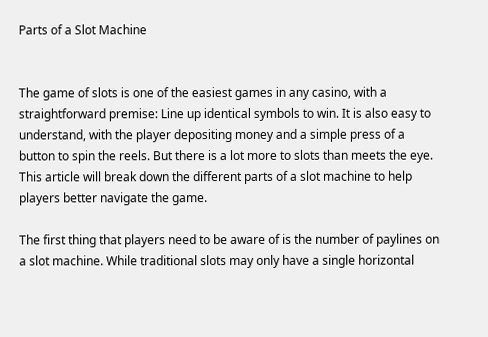Parts of a Slot Machine


The game of slots is one of the easiest games in any casino, with a straightforward premise: Line up identical symbols to win. It is also easy to understand, with the player depositing money and a simple press of a button to spin the reels. But there is a lot more to slots than meets the eye. This article will break down the different parts of a slot machine to help players better navigate the game.

The first thing that players need to be aware of is the number of paylines on a slot machine. While traditional slots may only have a single horizontal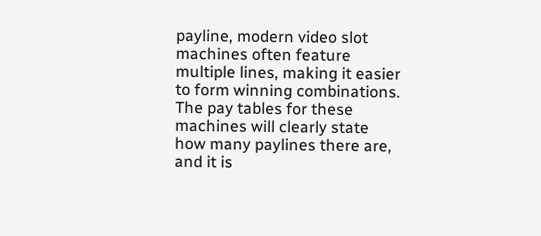payline, modern video slot machines often feature multiple lines, making it easier to form winning combinations. The pay tables for these machines will clearly state how many paylines there are, and it is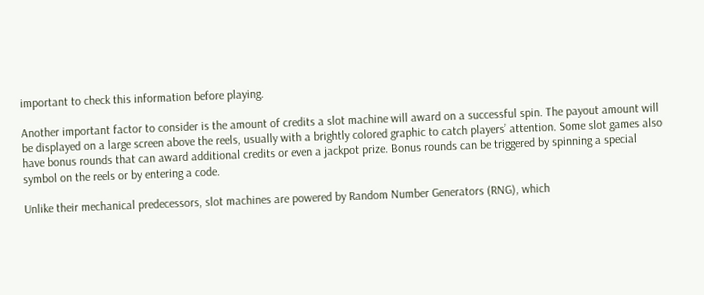important to check this information before playing.

Another important factor to consider is the amount of credits a slot machine will award on a successful spin. The payout amount will be displayed on a large screen above the reels, usually with a brightly colored graphic to catch players’ attention. Some slot games also have bonus rounds that can award additional credits or even a jackpot prize. Bonus rounds can be triggered by spinning a special symbol on the reels or by entering a code.

Unlike their mechanical predecessors, slot machines are powered by Random Number Generators (RNG), which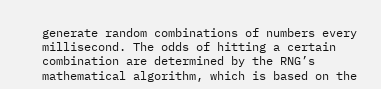generate random combinations of numbers every millisecond. The odds of hitting a certain combination are determined by the RNG’s mathematical algorithm, which is based on the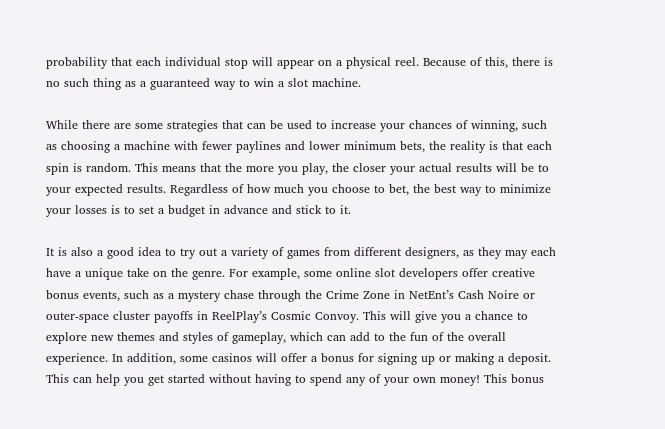probability that each individual stop will appear on a physical reel. Because of this, there is no such thing as a guaranteed way to win a slot machine.

While there are some strategies that can be used to increase your chances of winning, such as choosing a machine with fewer paylines and lower minimum bets, the reality is that each spin is random. This means that the more you play, the closer your actual results will be to your expected results. Regardless of how much you choose to bet, the best way to minimize your losses is to set a budget in advance and stick to it.

It is also a good idea to try out a variety of games from different designers, as they may each have a unique take on the genre. For example, some online slot developers offer creative bonus events, such as a mystery chase through the Crime Zone in NetEnt’s Cash Noire or outer-space cluster payoffs in ReelPlay’s Cosmic Convoy. This will give you a chance to explore new themes and styles of gameplay, which can add to the fun of the overall experience. In addition, some casinos will offer a bonus for signing up or making a deposit. This can help you get started without having to spend any of your own money! This bonus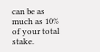can be as much as 10% of your total stake.